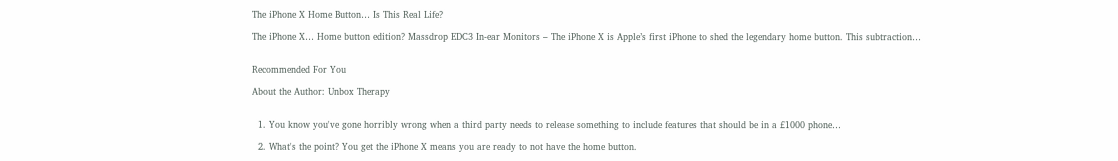The iPhone X Home Button… Is This Real Life?

The iPhone X… Home button edition? Massdrop EDC3 In-ear Monitors – The iPhone X is Apple’s first iPhone to shed the legendary home button. This subtraction…


Recommended For You

About the Author: Unbox Therapy


  1. You know you've gone horribly wrong when a third party needs to release something to include features that should be in a £1000 phone…

  2. What's the point? You get the iPhone X means you are ready to not have the home button.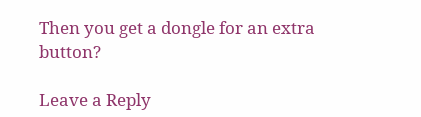Then you get a dongle for an extra button?

Leave a Reply